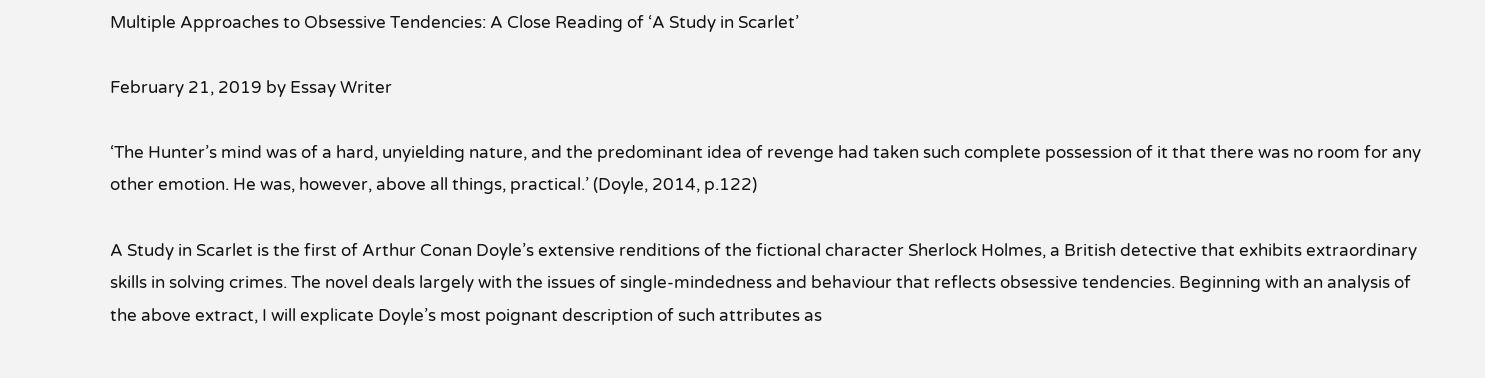Multiple Approaches to Obsessive Tendencies: A Close Reading of ‘A Study in Scarlet’

February 21, 2019 by Essay Writer

‘The Hunter’s mind was of a hard, unyielding nature, and the predominant idea of revenge had taken such complete possession of it that there was no room for any other emotion. He was, however, above all things, practical.’ (Doyle, 2014, p.122)

A Study in Scarlet is the first of Arthur Conan Doyle’s extensive renditions of the fictional character Sherlock Holmes, a British detective that exhibits extraordinary skills in solving crimes. The novel deals largely with the issues of single-mindedness and behaviour that reflects obsessive tendencies. Beginning with an analysis of the above extract, I will explicate Doyle’s most poignant description of such attributes as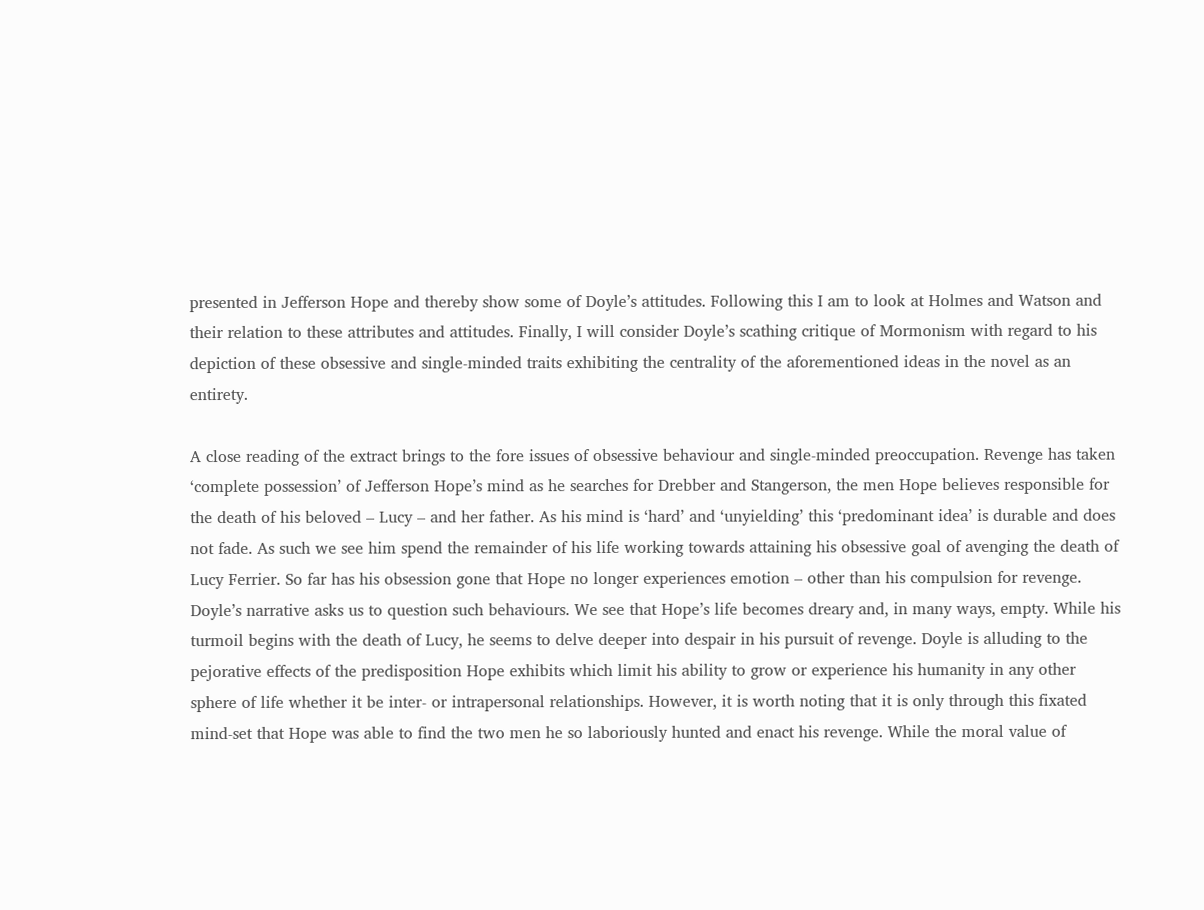presented in Jefferson Hope and thereby show some of Doyle’s attitudes. Following this I am to look at Holmes and Watson and their relation to these attributes and attitudes. Finally, I will consider Doyle’s scathing critique of Mormonism with regard to his depiction of these obsessive and single-minded traits exhibiting the centrality of the aforementioned ideas in the novel as an entirety.

A close reading of the extract brings to the fore issues of obsessive behaviour and single-minded preoccupation. Revenge has taken ‘complete possession’ of Jefferson Hope’s mind as he searches for Drebber and Stangerson, the men Hope believes responsible for the death of his beloved – Lucy – and her father. As his mind is ‘hard’ and ‘unyielding’ this ‘predominant idea’ is durable and does not fade. As such we see him spend the remainder of his life working towards attaining his obsessive goal of avenging the death of Lucy Ferrier. So far has his obsession gone that Hope no longer experiences emotion – other than his compulsion for revenge. Doyle’s narrative asks us to question such behaviours. We see that Hope’s life becomes dreary and, in many ways, empty. While his turmoil begins with the death of Lucy, he seems to delve deeper into despair in his pursuit of revenge. Doyle is alluding to the pejorative effects of the predisposition Hope exhibits which limit his ability to grow or experience his humanity in any other sphere of life whether it be inter- or intrapersonal relationships. However, it is worth noting that it is only through this fixated mind-set that Hope was able to find the two men he so laboriously hunted and enact his revenge. While the moral value of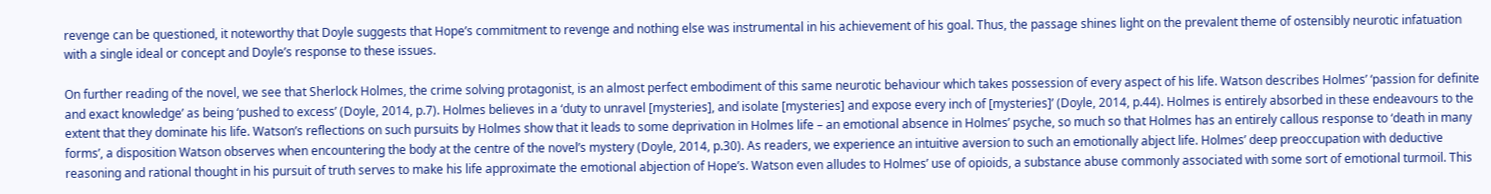revenge can be questioned, it noteworthy that Doyle suggests that Hope’s commitment to revenge and nothing else was instrumental in his achievement of his goal. Thus, the passage shines light on the prevalent theme of ostensibly neurotic infatuation with a single ideal or concept and Doyle’s response to these issues.

On further reading of the novel, we see that Sherlock Holmes, the crime solving protagonist, is an almost perfect embodiment of this same neurotic behaviour which takes possession of every aspect of his life. Watson describes Holmes’ ‘passion for definite and exact knowledge’ as being ‘pushed to excess’ (Doyle, 2014, p.7). Holmes believes in a ‘duty to unravel [mysteries], and isolate [mysteries] and expose every inch of [mysteries]’ (Doyle, 2014, p.44). Holmes is entirely absorbed in these endeavours to the extent that they dominate his life. Watson’s reflections on such pursuits by Holmes show that it leads to some deprivation in Holmes life – an emotional absence in Holmes’ psyche, so much so that Holmes has an entirely callous response to ‘death in many forms’, a disposition Watson observes when encountering the body at the centre of the novel’s mystery (Doyle, 2014, p.30). As readers, we experience an intuitive aversion to such an emotionally abject life. Holmes’ deep preoccupation with deductive reasoning and rational thought in his pursuit of truth serves to make his life approximate the emotional abjection of Hope’s. Watson even alludes to Holmes’ use of opioids, a substance abuse commonly associated with some sort of emotional turmoil. This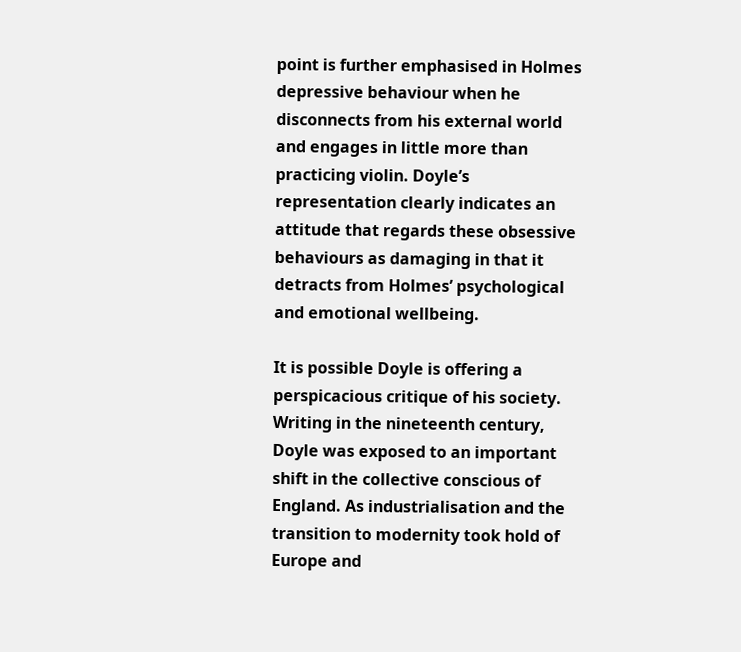point is further emphasised in Holmes depressive behaviour when he disconnects from his external world and engages in little more than practicing violin. Doyle’s representation clearly indicates an attitude that regards these obsessive behaviours as damaging in that it detracts from Holmes’ psychological and emotional wellbeing.

It is possible Doyle is offering a perspicacious critique of his society. Writing in the nineteenth century, Doyle was exposed to an important shift in the collective conscious of England. As industrialisation and the transition to modernity took hold of Europe and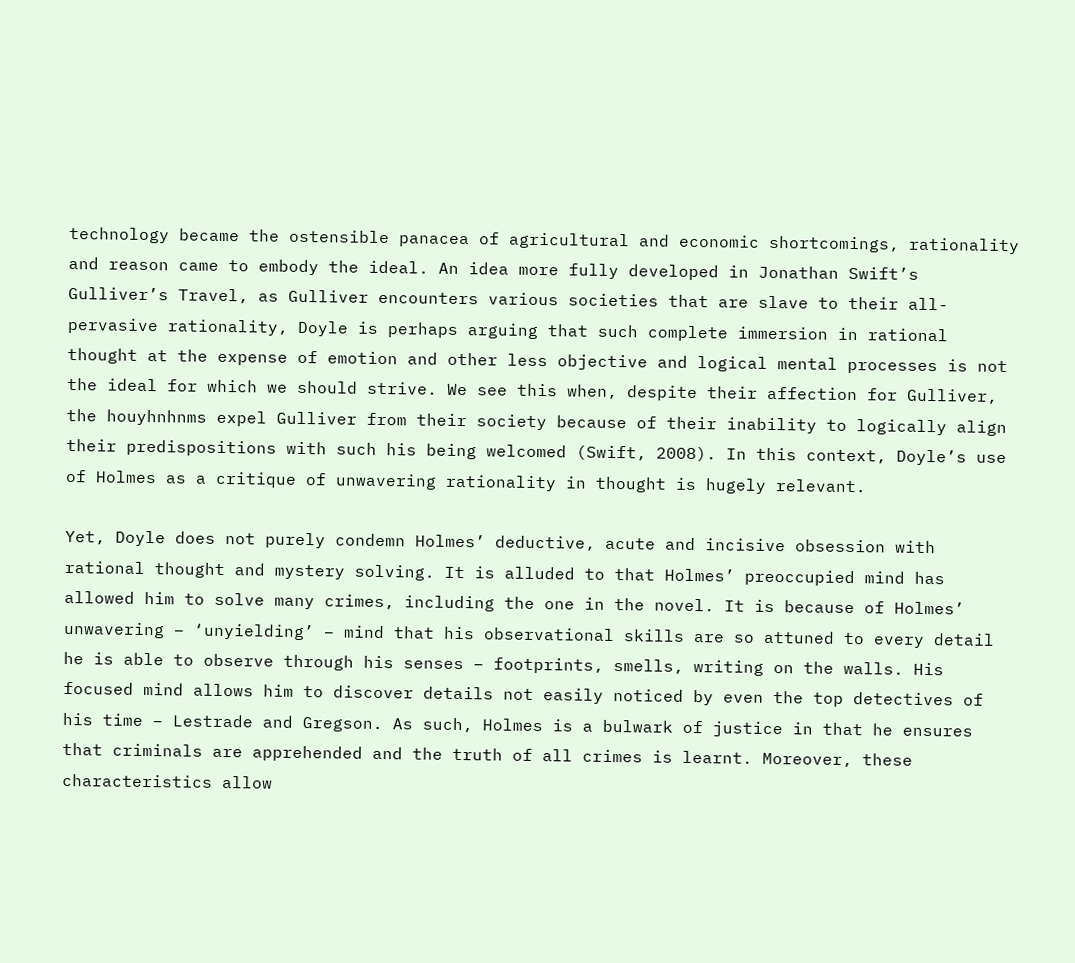technology became the ostensible panacea of agricultural and economic shortcomings, rationality and reason came to embody the ideal. An idea more fully developed in Jonathan Swift’s Gulliver’s Travel, as Gulliver encounters various societies that are slave to their all-pervasive rationality, Doyle is perhaps arguing that such complete immersion in rational thought at the expense of emotion and other less objective and logical mental processes is not the ideal for which we should strive. We see this when, despite their affection for Gulliver, the houyhnhnms expel Gulliver from their society because of their inability to logically align their predispositions with such his being welcomed (Swift, 2008). In this context, Doyle’s use of Holmes as a critique of unwavering rationality in thought is hugely relevant.

Yet, Doyle does not purely condemn Holmes’ deductive, acute and incisive obsession with rational thought and mystery solving. It is alluded to that Holmes’ preoccupied mind has allowed him to solve many crimes, including the one in the novel. It is because of Holmes’ unwavering – ‘unyielding’ – mind that his observational skills are so attuned to every detail he is able to observe through his senses – footprints, smells, writing on the walls. His focused mind allows him to discover details not easily noticed by even the top detectives of his time – Lestrade and Gregson. As such, Holmes is a bulwark of justice in that he ensures that criminals are apprehended and the truth of all crimes is learnt. Moreover, these characteristics allow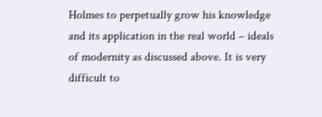Holmes to perpetually grow his knowledge and its application in the real world – ideals of modernity as discussed above. It is very difficult to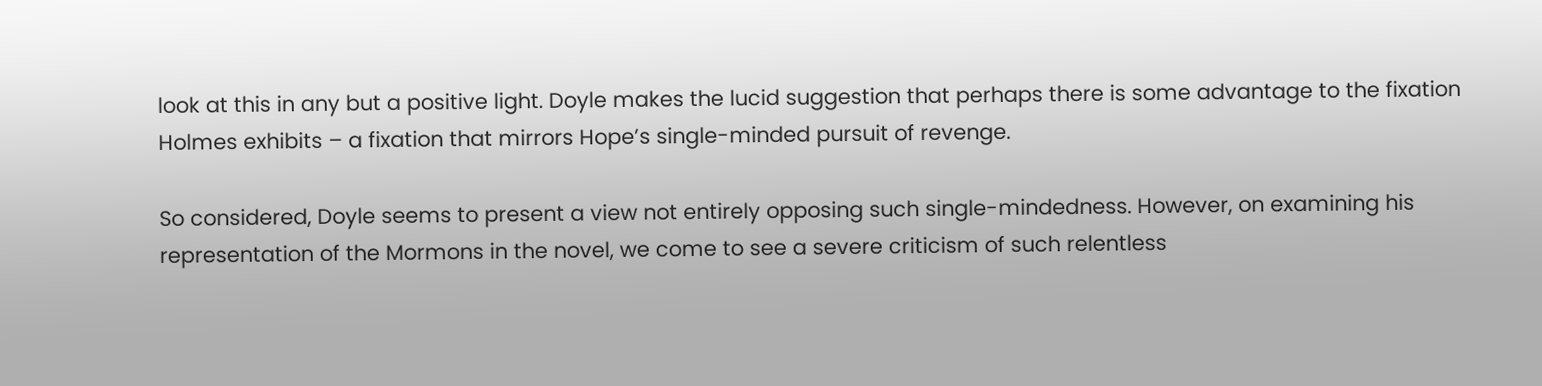look at this in any but a positive light. Doyle makes the lucid suggestion that perhaps there is some advantage to the fixation Holmes exhibits – a fixation that mirrors Hope’s single-minded pursuit of revenge.

So considered, Doyle seems to present a view not entirely opposing such single-mindedness. However, on examining his representation of the Mormons in the novel, we come to see a severe criticism of such relentless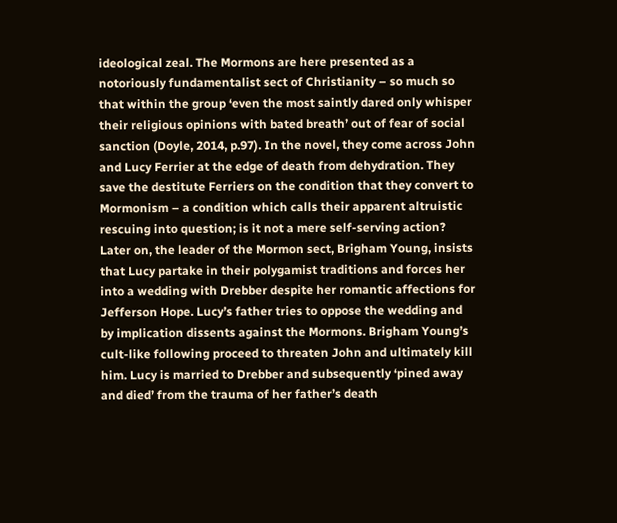ideological zeal. The Mormons are here presented as a notoriously fundamentalist sect of Christianity – so much so that within the group ‘even the most saintly dared only whisper their religious opinions with bated breath’ out of fear of social sanction (Doyle, 2014, p.97). In the novel, they come across John and Lucy Ferrier at the edge of death from dehydration. They save the destitute Ferriers on the condition that they convert to Mormonism – a condition which calls their apparent altruistic rescuing into question; is it not a mere self-serving action? Later on, the leader of the Mormon sect, Brigham Young, insists that Lucy partake in their polygamist traditions and forces her into a wedding with Drebber despite her romantic affections for Jefferson Hope. Lucy’s father tries to oppose the wedding and by implication dissents against the Mormons. Brigham Young’s cult-like following proceed to threaten John and ultimately kill him. Lucy is married to Drebber and subsequently ‘pined away and died’ from the trauma of her father’s death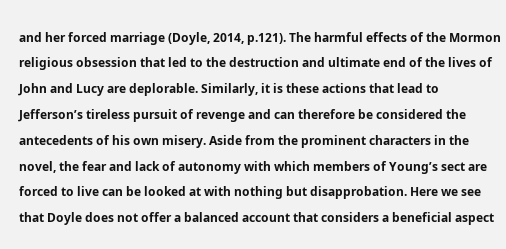and her forced marriage (Doyle, 2014, p.121). The harmful effects of the Mormon religious obsession that led to the destruction and ultimate end of the lives of John and Lucy are deplorable. Similarly, it is these actions that lead to Jefferson’s tireless pursuit of revenge and can therefore be considered the antecedents of his own misery. Aside from the prominent characters in the novel, the fear and lack of autonomy with which members of Young’s sect are forced to live can be looked at with nothing but disapprobation. Here we see that Doyle does not offer a balanced account that considers a beneficial aspect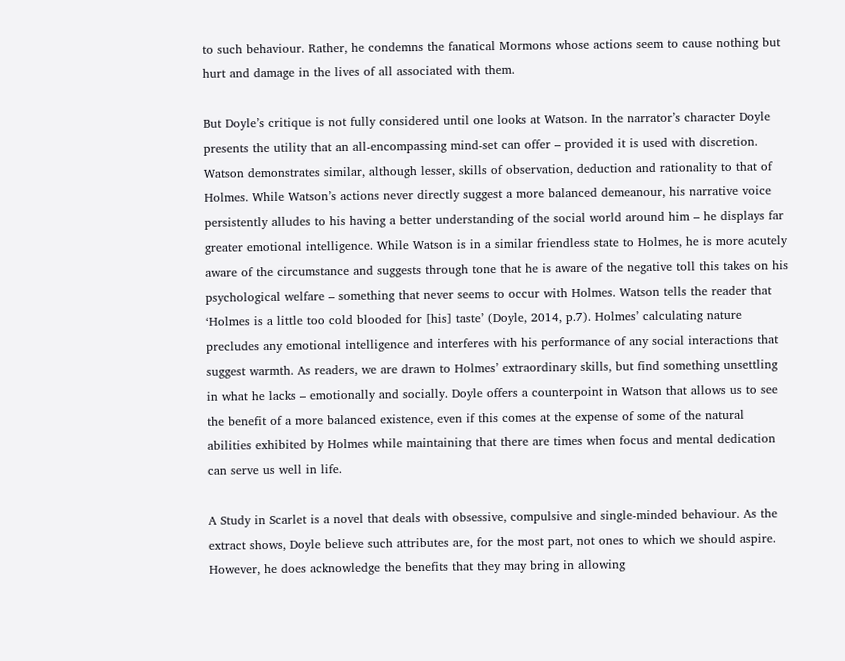to such behaviour. Rather, he condemns the fanatical Mormons whose actions seem to cause nothing but hurt and damage in the lives of all associated with them.

But Doyle’s critique is not fully considered until one looks at Watson. In the narrator’s character Doyle presents the utility that an all-encompassing mind-set can offer – provided it is used with discretion. Watson demonstrates similar, although lesser, skills of observation, deduction and rationality to that of Holmes. While Watson’s actions never directly suggest a more balanced demeanour, his narrative voice persistently alludes to his having a better understanding of the social world around him – he displays far greater emotional intelligence. While Watson is in a similar friendless state to Holmes, he is more acutely aware of the circumstance and suggests through tone that he is aware of the negative toll this takes on his psychological welfare – something that never seems to occur with Holmes. Watson tells the reader that ‘Holmes is a little too cold blooded for [his] taste’ (Doyle, 2014, p.7). Holmes’ calculating nature precludes any emotional intelligence and interferes with his performance of any social interactions that suggest warmth. As readers, we are drawn to Holmes’ extraordinary skills, but find something unsettling in what he lacks – emotionally and socially. Doyle offers a counterpoint in Watson that allows us to see the benefit of a more balanced existence, even if this comes at the expense of some of the natural abilities exhibited by Holmes while maintaining that there are times when focus and mental dedication can serve us well in life.

A Study in Scarlet is a novel that deals with obsessive, compulsive and single-minded behaviour. As the extract shows, Doyle believe such attributes are, for the most part, not ones to which we should aspire. However, he does acknowledge the benefits that they may bring in allowing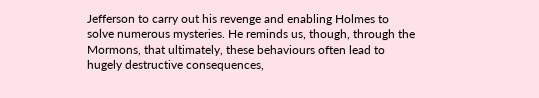Jefferson to carry out his revenge and enabling Holmes to solve numerous mysteries. He reminds us, though, through the Mormons, that ultimately, these behaviours often lead to hugely destructive consequences,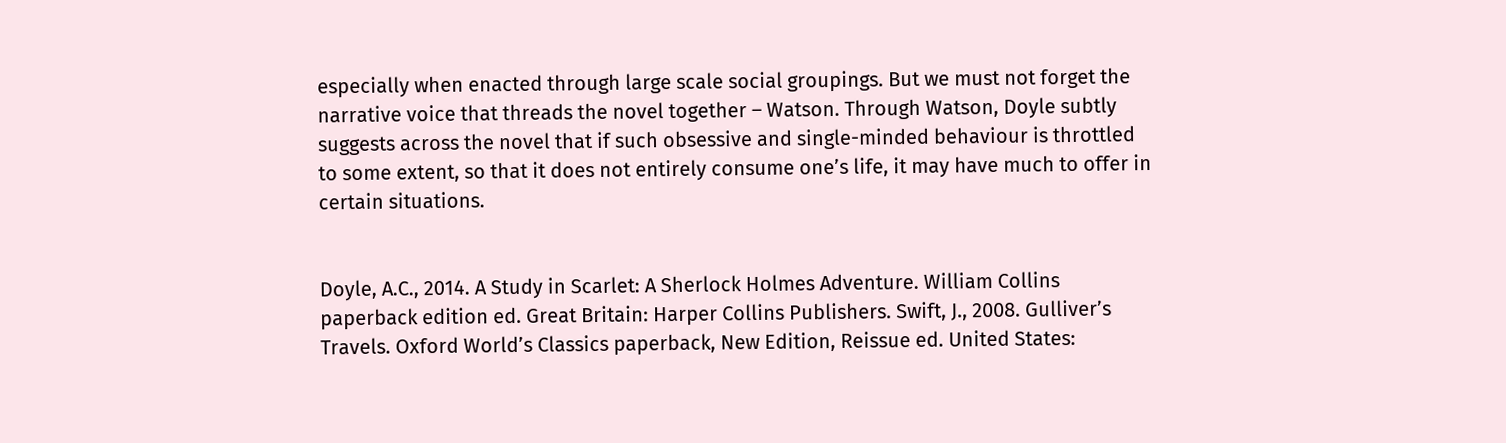especially when enacted through large scale social groupings. But we must not forget the narrative voice that threads the novel together – Watson. Through Watson, Doyle subtly suggests across the novel that if such obsessive and single-minded behaviour is throttled to some extent, so that it does not entirely consume one’s life, it may have much to offer in certain situations.


Doyle, A.C., 2014. A Study in Scarlet: A Sherlock Holmes Adventure. William Collins paperback edition ed. Great Britain: Harper Collins Publishers. Swift, J., 2008. Gulliver’s Travels. Oxford World’s Classics paperback, New Edition, Reissue ed. United States: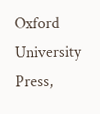Oxford University Press,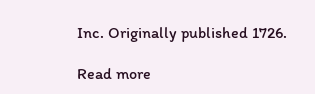Inc. Originally published 1726.

Read more